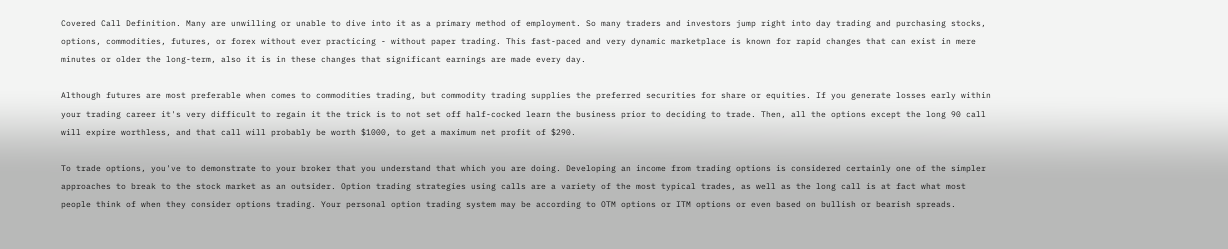Covered Call Definition. Many are unwilling or unable to dive into it as a primary method of employment. So many traders and investors jump right into day trading and purchasing stocks, options, commodities, futures, or forex without ever practicing - without paper trading. This fast-paced and very dynamic marketplace is known for rapid changes that can exist in mere minutes or older the long-term, also it is in these changes that significant earnings are made every day.

Although futures are most preferable when comes to commodities trading, but commodity trading supplies the preferred securities for share or equities. If you generate losses early within your trading career it's very difficult to regain it the trick is to not set off half-cocked learn the business prior to deciding to trade. Then, all the options except the long 90 call will expire worthless, and that call will probably be worth $1000, to get a maximum net profit of $290.

To trade options, you've to demonstrate to your broker that you understand that which you are doing. Developing an income from trading options is considered certainly one of the simpler approaches to break to the stock market as an outsider. Option trading strategies using calls are a variety of the most typical trades, as well as the long call is at fact what most people think of when they consider options trading. Your personal option trading system may be according to OTM options or ITM options or even based on bullish or bearish spreads.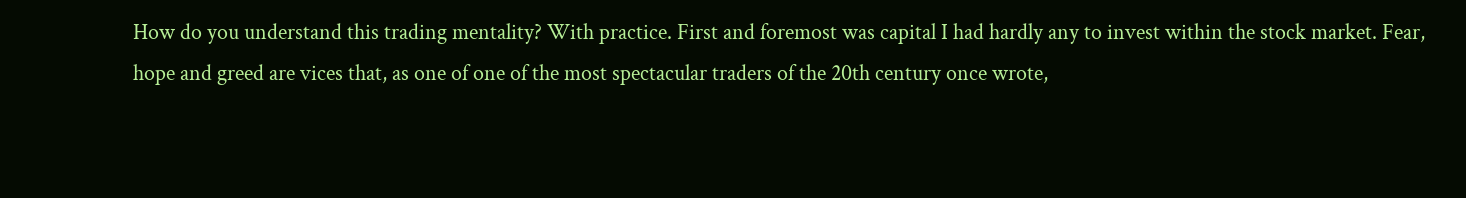How do you understand this trading mentality? With practice. First and foremost was capital I had hardly any to invest within the stock market. Fear, hope and greed are vices that, as one of one of the most spectacular traders of the 20th century once wrote,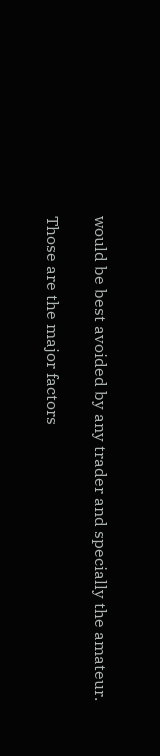would be best avoided by any trader and specially the amateur.

Those are the major factors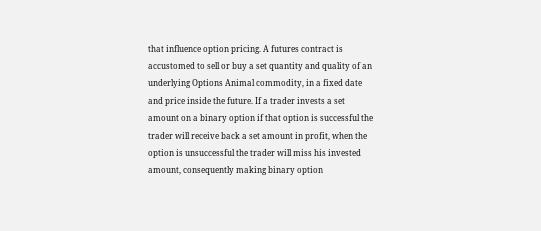that influence option pricing. A futures contract is accustomed to sell or buy a set quantity and quality of an underlying Options Animal commodity, in a fixed date and price inside the future. If a trader invests a set amount on a binary option if that option is successful the trader will receive back a set amount in profit, when the option is unsuccessful the trader will miss his invested amount, consequently making binary option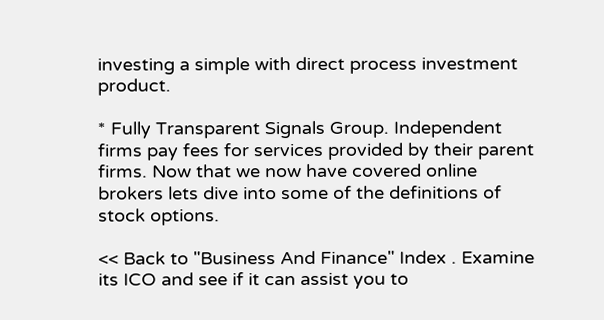investing a simple with direct process investment product.

* Fully Transparent Signals Group. Independent firms pay fees for services provided by their parent firms. Now that we now have covered online brokers lets dive into some of the definitions of stock options.

<< Back to "Business And Finance" Index . Examine its ICO and see if it can assist you to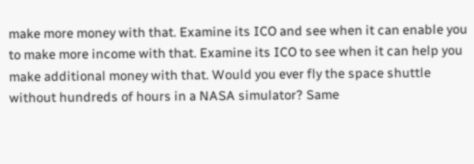make more money with that. Examine its ICO and see when it can enable you to make more income with that. Examine its ICO to see when it can help you make additional money with that. Would you ever fly the space shuttle without hundreds of hours in a NASA simulator? Same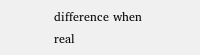difference when real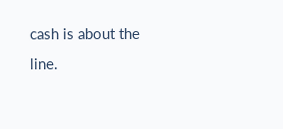cash is about the line.